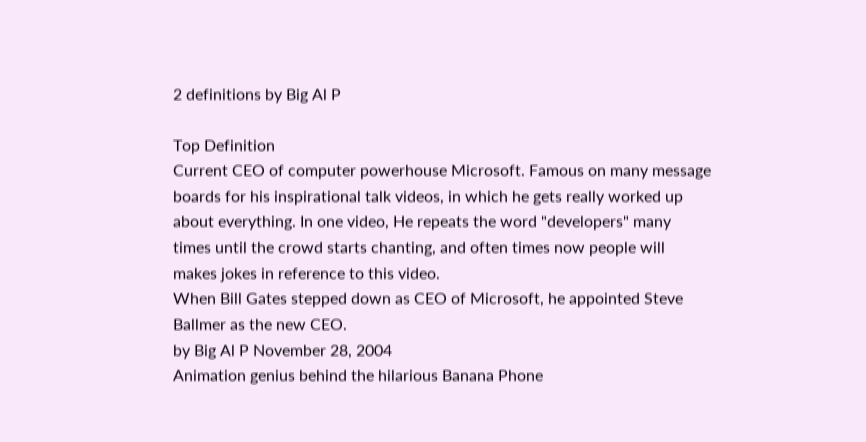2 definitions by Big Al P

Top Definition
Current CEO of computer powerhouse Microsoft. Famous on many message boards for his inspirational talk videos, in which he gets really worked up about everything. In one video, He repeats the word "developers" many times until the crowd starts chanting, and often times now people will makes jokes in reference to this video.
When Bill Gates stepped down as CEO of Microsoft, he appointed Steve Ballmer as the new CEO.
by Big Al P November 28, 2004
Animation genius behind the hilarious Banana Phone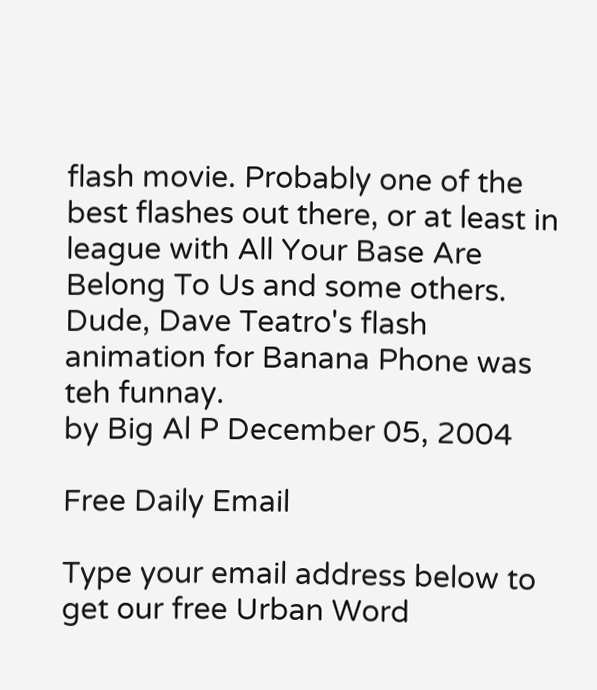flash movie. Probably one of the best flashes out there, or at least in league with All Your Base Are Belong To Us and some others.
Dude, Dave Teatro's flash animation for Banana Phone was teh funnay.
by Big Al P December 05, 2004

Free Daily Email

Type your email address below to get our free Urban Word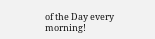of the Day every morning!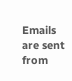Emails are sent from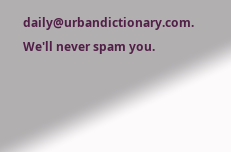daily@urbandictionary.com. We'll never spam you.